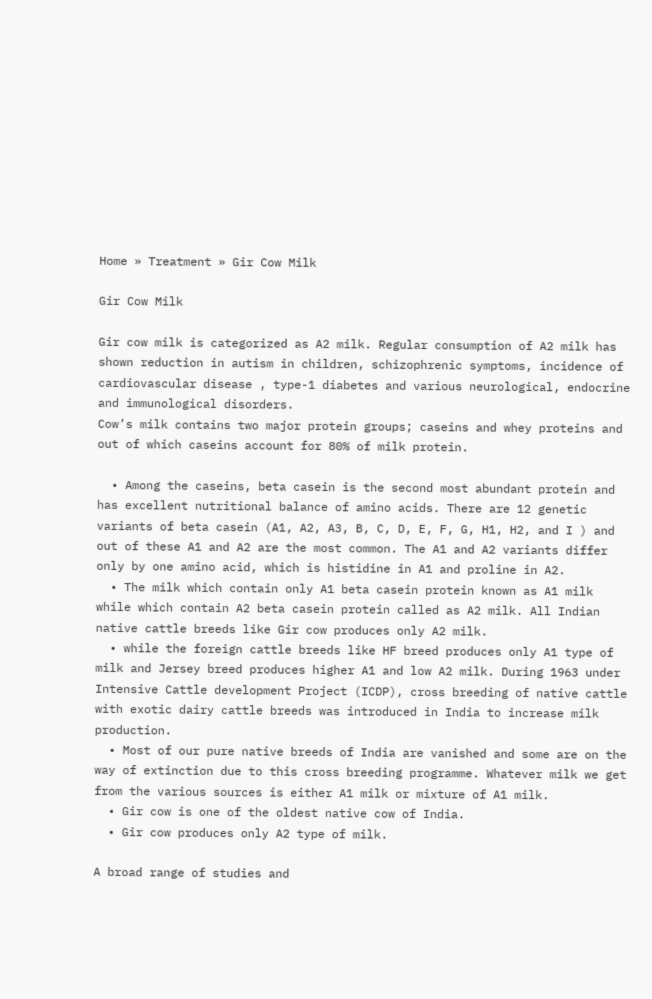Home » Treatment » Gir Cow Milk

Gir Cow Milk

Gir cow milk is categorized as A2 milk. Regular consumption of A2 milk has shown reduction in autism in children, schizophrenic symptoms, incidence of cardiovascular disease , type-1 diabetes and various neurological, endocrine and immunological disorders.
Cow’s milk contains two major protein groups; caseins and whey proteins and out of which caseins account for 80% of milk protein.

  • Among the caseins, beta casein is the second most abundant protein and has excellent nutritional balance of amino acids. There are 12 genetic variants of beta casein (A1, A2, A3, B, C, D, E, F, G, H1, H2, and I ) and out of these A1 and A2 are the most common. The A1 and A2 variants differ only by one amino acid, which is histidine in A1 and proline in A2.
  • The milk which contain only A1 beta casein protein known as A1 milk while which contain A2 beta casein protein called as A2 milk. All Indian native cattle breeds like Gir cow produces only A2 milk.
  • while the foreign cattle breeds like HF breed produces only A1 type of milk and Jersey breed produces higher A1 and low A2 milk. During 1963 under Intensive Cattle development Project (ICDP), cross breeding of native cattle with exotic dairy cattle breeds was introduced in India to increase milk production.
  • Most of our pure native breeds of India are vanished and some are on the way of extinction due to this cross breeding programme. Whatever milk we get from the various sources is either A1 milk or mixture of A1 milk.
  • Gir cow is one of the oldest native cow of India.
  • Gir cow produces only A2 type of milk.

A broad range of studies and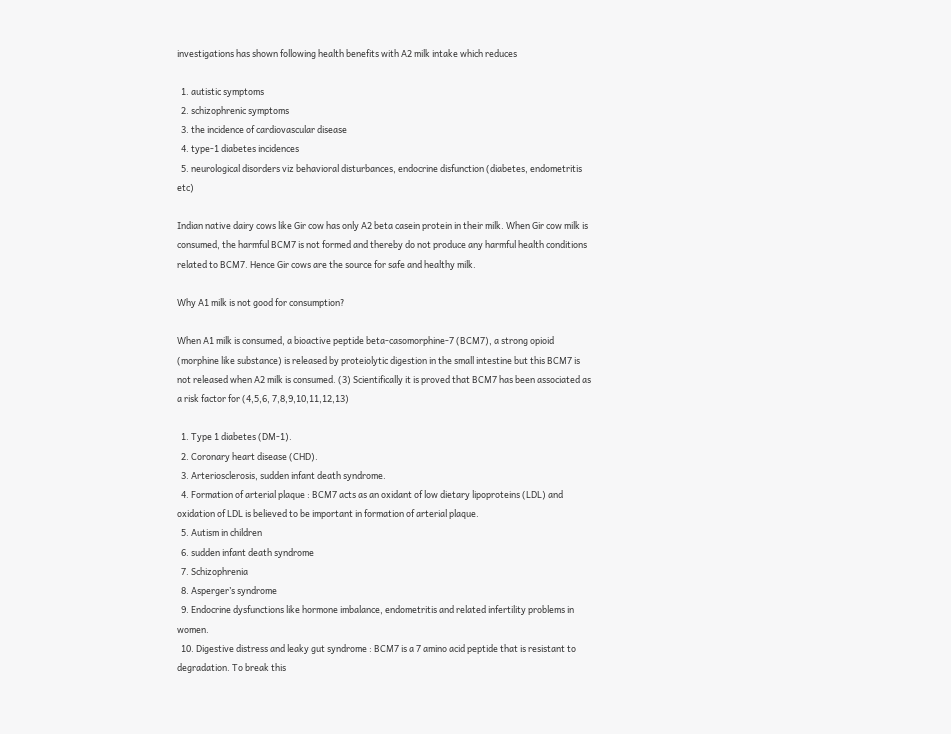investigations has shown following health benefits with A2 milk intake which reduces

  1. autistic symptoms
  2. schizophrenic symptoms
  3. the incidence of cardiovascular disease
  4. type-1 diabetes incidences
  5. neurological disorders viz behavioral disturbances, endocrine disfunction (diabetes, endometritis etc)

Indian native dairy cows like Gir cow has only A2 beta casein protein in their milk. When Gir cow milk is consumed, the harmful BCM7 is not formed and thereby do not produce any harmful health conditions related to BCM7. Hence Gir cows are the source for safe and healthy milk.

Why A1 milk is not good for consumption?

When A1 milk is consumed, a bioactive peptide beta-casomorphine-7 (BCM7), a strong opioid (morphine like substance) is released by proteiolytic digestion in the small intestine but this BCM7 is not released when A2 milk is consumed. (3) Scientifically it is proved that BCM7 has been associated as a risk factor for (4,5,6, 7,8,9,10,11,12,13)

  1. Type 1 diabetes (DM-1).
  2. Coronary heart disease (CHD).
  3. Arteriosclerosis, sudden infant death syndrome.
  4. Formation of arterial plaque : BCM7 acts as an oxidant of low dietary lipoproteins (LDL) and oxidation of LDL is believed to be important in formation of arterial plaque.
  5. Autism in children
  6. sudden infant death syndrome
  7. Schizophrenia
  8. Asperger’s syndrome
  9. Endocrine dysfunctions like hormone imbalance, endometritis and related infertility problems in women.
  10. Digestive distress and leaky gut syndrome : BCM7 is a 7 amino acid peptide that is resistant to degradation. To break this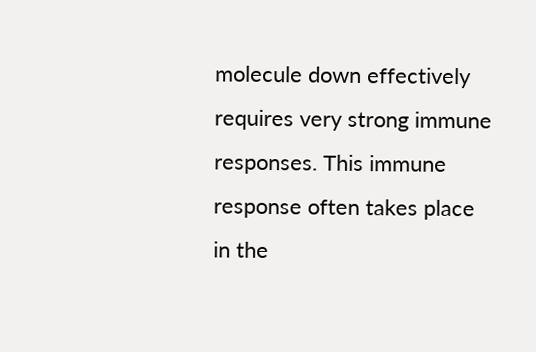molecule down effectively requires very strong immune responses. This immune response often takes place in the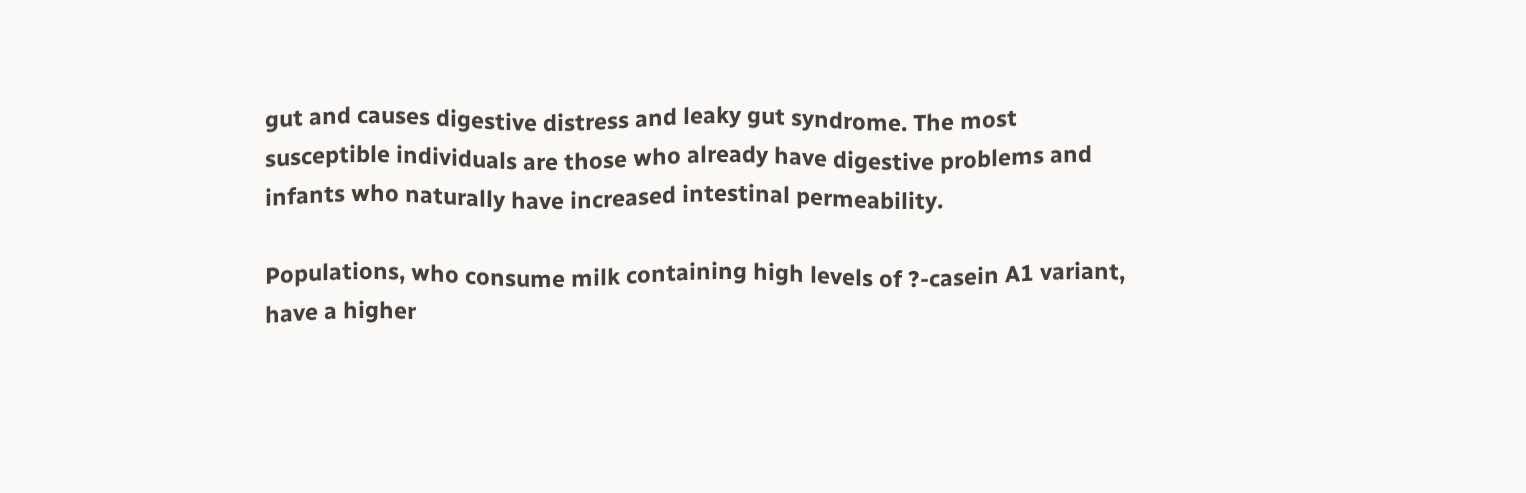gut and causes digestive distress and leaky gut syndrome. The most susceptible individuals are those who already have digestive problems and infants who naturally have increased intestinal permeability.

Populations, who consume milk containing high levels of ?-casein A1 variant, have a higher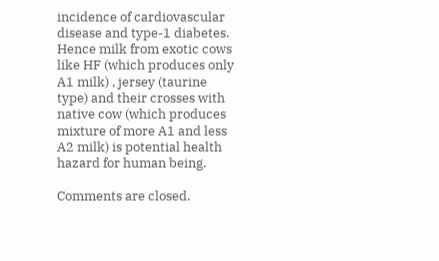incidence of cardiovascular disease and type-1 diabetes. Hence milk from exotic cows like HF (which produces only A1 milk) , jersey (taurine type) and their crosses with native cow (which produces mixture of more A1 and less A2 milk) is potential health hazard for human being.

Comments are closed.